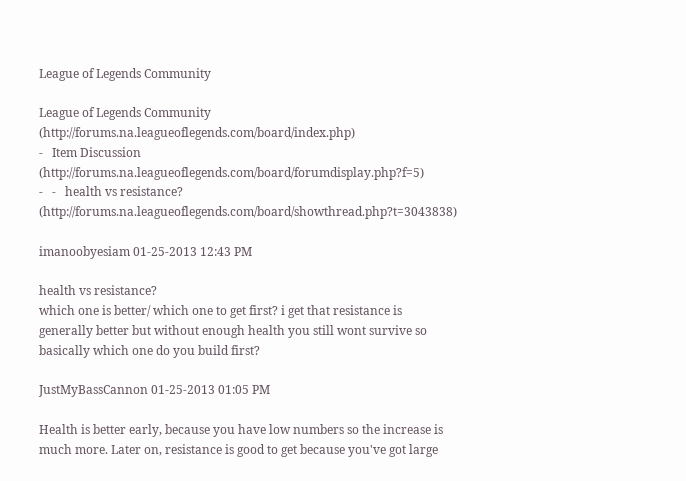League of Legends Community

League of Legends Community (http://forums.na.leagueoflegends.com/board/index.php)
-   Item Discussion (http://forums.na.leagueoflegends.com/board/forumdisplay.php?f=5)
-   -   health vs resistance? (http://forums.na.leagueoflegends.com/board/showthread.php?t=3043838)

imanoobyesiam 01-25-2013 12:43 PM

health vs resistance?
which one is better/ which one to get first? i get that resistance is generally better but without enough health you still wont survive so basically which one do you build first?

JustMyBassCannon 01-25-2013 01:05 PM

Health is better early, because you have low numbers so the increase is much more. Later on, resistance is good to get because you've got large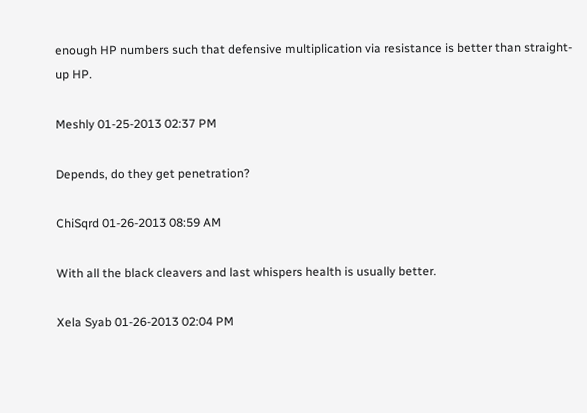enough HP numbers such that defensive multiplication via resistance is better than straight-up HP.

Meshly 01-25-2013 02:37 PM

Depends, do they get penetration?

ChiSqrd 01-26-2013 08:59 AM

With all the black cleavers and last whispers health is usually better.

Xela Syab 01-26-2013 02:04 PM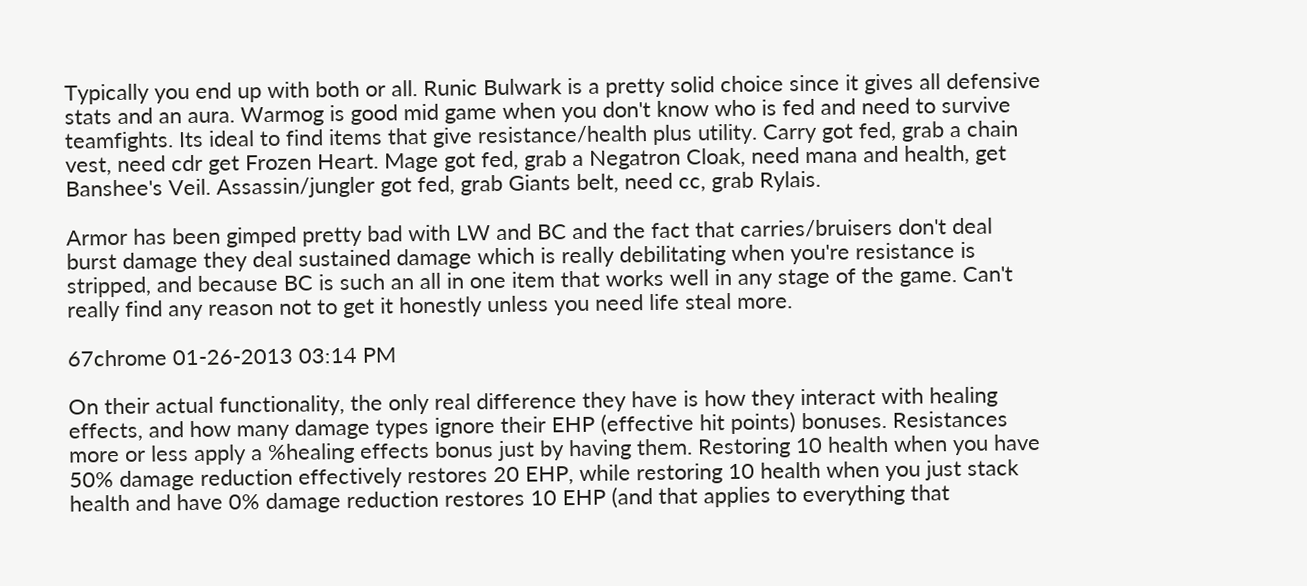Typically you end up with both or all. Runic Bulwark is a pretty solid choice since it gives all defensive stats and an aura. Warmog is good mid game when you don't know who is fed and need to survive teamfights. Its ideal to find items that give resistance/health plus utility. Carry got fed, grab a chain vest, need cdr get Frozen Heart. Mage got fed, grab a Negatron Cloak, need mana and health, get Banshee's Veil. Assassin/jungler got fed, grab Giants belt, need cc, grab Rylais.

Armor has been gimped pretty bad with LW and BC and the fact that carries/bruisers don't deal burst damage they deal sustained damage which is really debilitating when you're resistance is stripped, and because BC is such an all in one item that works well in any stage of the game. Can't really find any reason not to get it honestly unless you need life steal more.

67chrome 01-26-2013 03:14 PM

On their actual functionality, the only real difference they have is how they interact with healing effects, and how many damage types ignore their EHP (effective hit points) bonuses. Resistances more or less apply a %healing effects bonus just by having them. Restoring 10 health when you have 50% damage reduction effectively restores 20 EHP, while restoring 10 health when you just stack health and have 0% damage reduction restores 10 EHP (and that applies to everything that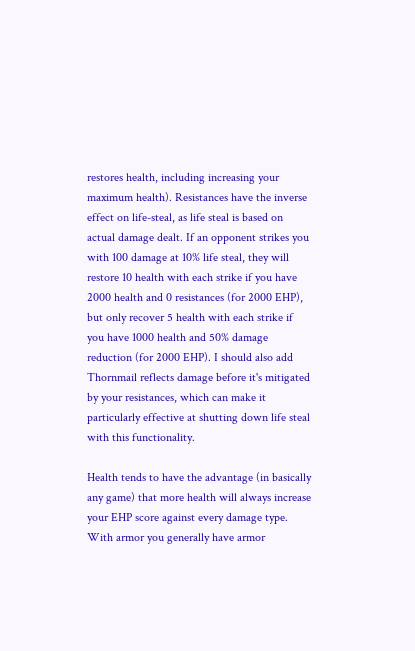restores health, including increasing your maximum health). Resistances have the inverse effect on life-steal, as life steal is based on actual damage dealt. If an opponent strikes you with 100 damage at 10% life steal, they will restore 10 health with each strike if you have 2000 health and 0 resistances (for 2000 EHP), but only recover 5 health with each strike if you have 1000 health and 50% damage reduction (for 2000 EHP). I should also add Thornmail reflects damage before it's mitigated by your resistances, which can make it particularly effective at shutting down life steal with this functionality.

Health tends to have the advantage (in basically any game) that more health will always increase your EHP score against every damage type. With armor you generally have armor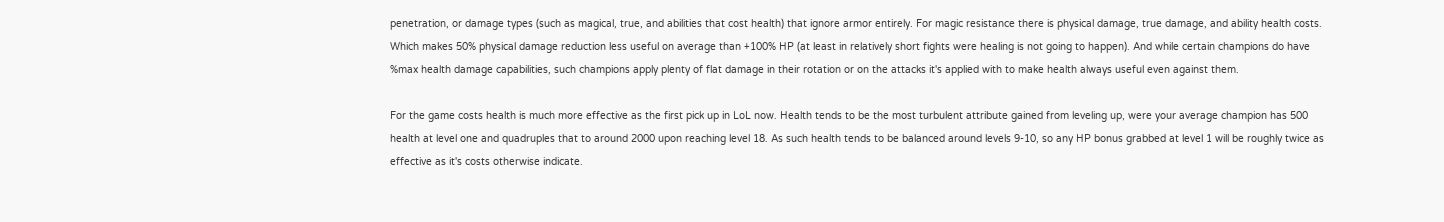penetration, or damage types (such as magical, true, and abilities that cost health) that ignore armor entirely. For magic resistance there is physical damage, true damage, and ability health costs. Which makes 50% physical damage reduction less useful on average than +100% HP (at least in relatively short fights were healing is not going to happen). And while certain champions do have %max health damage capabilities, such champions apply plenty of flat damage in their rotation or on the attacks it's applied with to make health always useful even against them.

For the game costs health is much more effective as the first pick up in LoL now. Health tends to be the most turbulent attribute gained from leveling up, were your average champion has 500 health at level one and quadruples that to around 2000 upon reaching level 18. As such health tends to be balanced around levels 9-10, so any HP bonus grabbed at level 1 will be roughly twice as effective as it's costs otherwise indicate.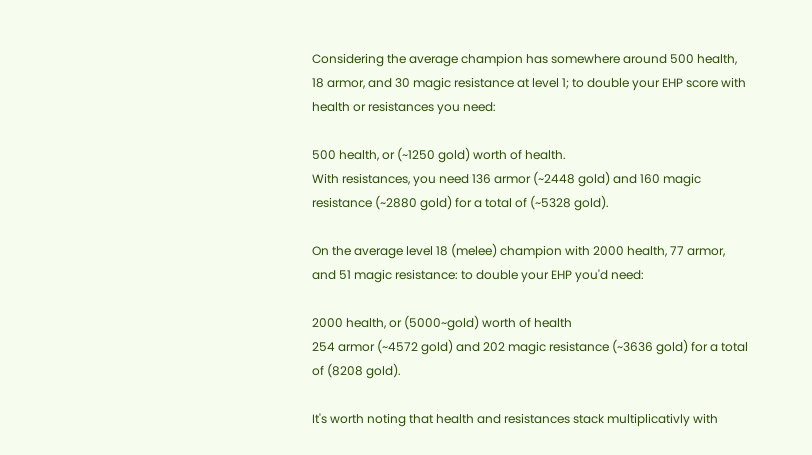Considering the average champion has somewhere around 500 health, 18 armor, and 30 magic resistance at level 1; to double your EHP score with health or resistances you need:

500 health, or (~1250 gold) worth of health.
With resistances, you need 136 armor (~2448 gold) and 160 magic resistance (~2880 gold) for a total of (~5328 gold).

On the average level 18 (melee) champion with 2000 health, 77 armor, and 51 magic resistance: to double your EHP you'd need:

2000 health, or (5000~gold) worth of health
254 armor (~4572 gold) and 202 magic resistance (~3636 gold) for a total of (8208 gold).

It's worth noting that health and resistances stack multiplicativly with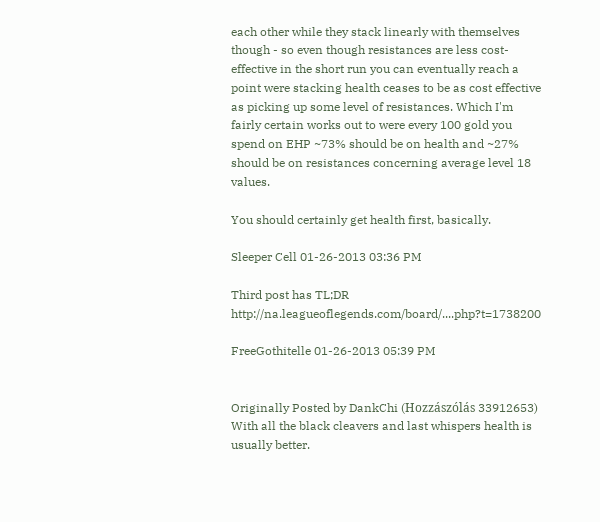each other while they stack linearly with themselves though - so even though resistances are less cost-effective in the short run you can eventually reach a point were stacking health ceases to be as cost effective as picking up some level of resistances. Which I'm fairly certain works out to were every 100 gold you spend on EHP ~73% should be on health and ~27% should be on resistances concerning average level 18 values.

You should certainly get health first, basically.

Sleeper Cell 01-26-2013 03:36 PM

Third post has TL;DR http://na.leagueoflegends.com/board/....php?t=1738200

FreeGothitelle 01-26-2013 05:39 PM


Originally Posted by DankChi (Hozzászólás 33912653)
With all the black cleavers and last whispers health is usually better.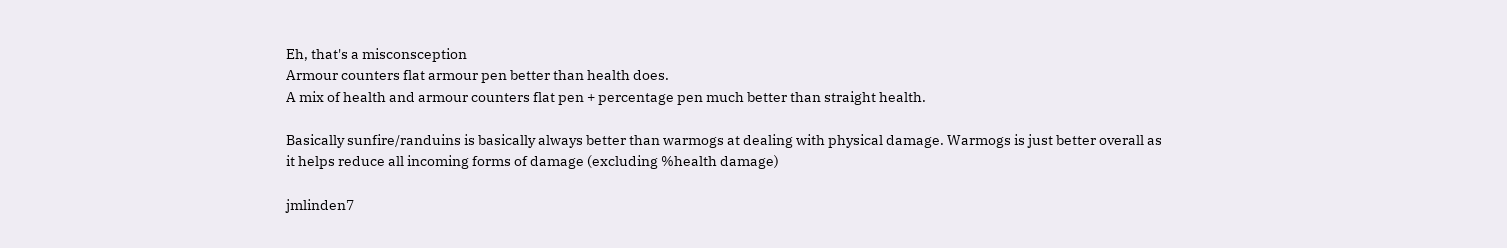Eh, that's a misconsception
Armour counters flat armour pen better than health does.
A mix of health and armour counters flat pen + percentage pen much better than straight health.

Basically sunfire/randuins is basically always better than warmogs at dealing with physical damage. Warmogs is just better overall as it helps reduce all incoming forms of damage (excluding %health damage)

jmlinden7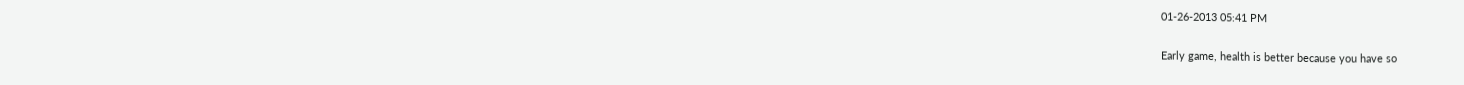01-26-2013 05:41 PM

Early game, health is better because you have so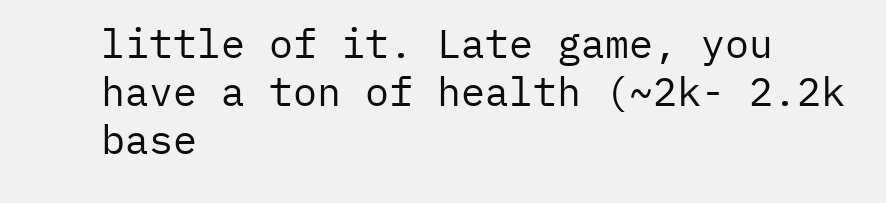little of it. Late game, you have a ton of health (~2k- 2.2k base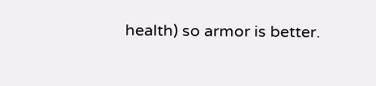health) so armor is better.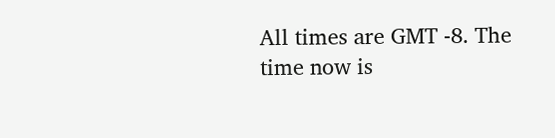All times are GMT -8. The time now is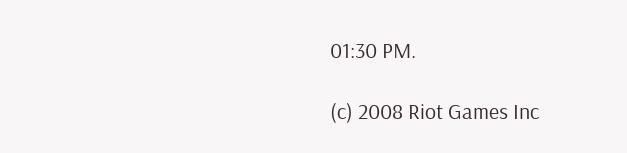01:30 PM.

(c) 2008 Riot Games Inc